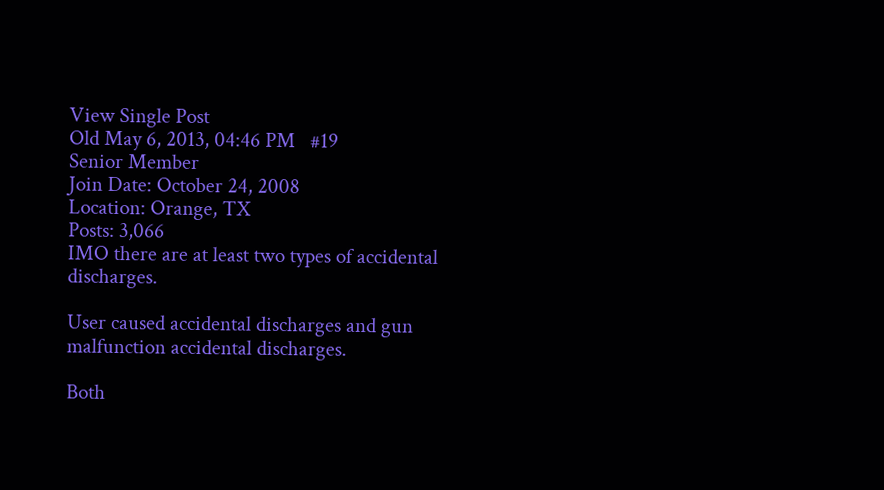View Single Post
Old May 6, 2013, 04:46 PM   #19
Senior Member
Join Date: October 24, 2008
Location: Orange, TX
Posts: 3,066
IMO there are at least two types of accidental discharges.

User caused accidental discharges and gun malfunction accidental discharges.

Both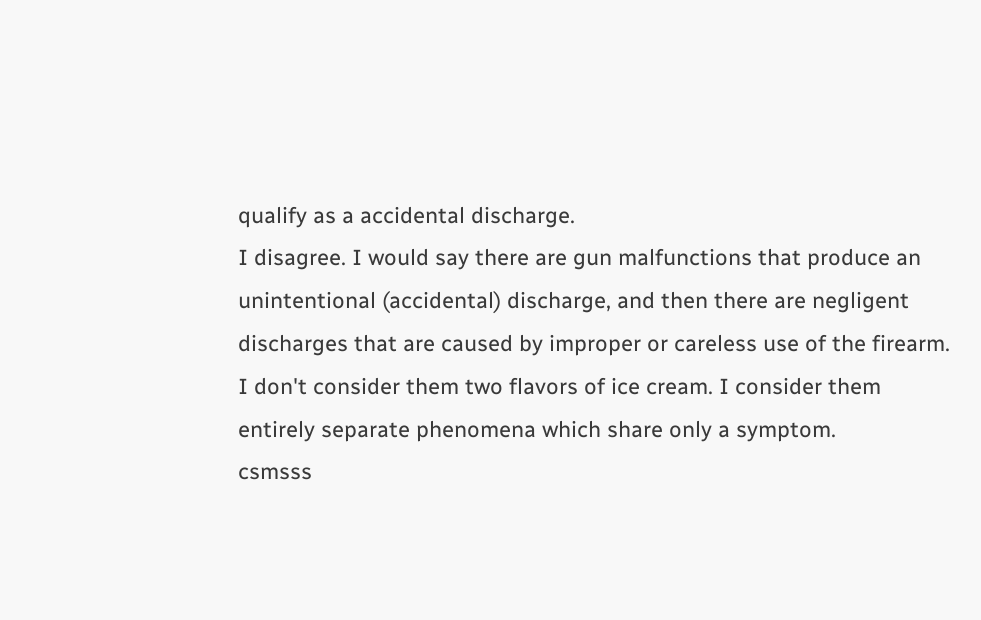qualify as a accidental discharge.
I disagree. I would say there are gun malfunctions that produce an unintentional (accidental) discharge, and then there are negligent discharges that are caused by improper or careless use of the firearm. I don't consider them two flavors of ice cream. I consider them entirely separate phenomena which share only a symptom.
csmsss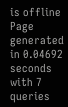is offline
Page generated in 0.04692 seconds with 7 queries